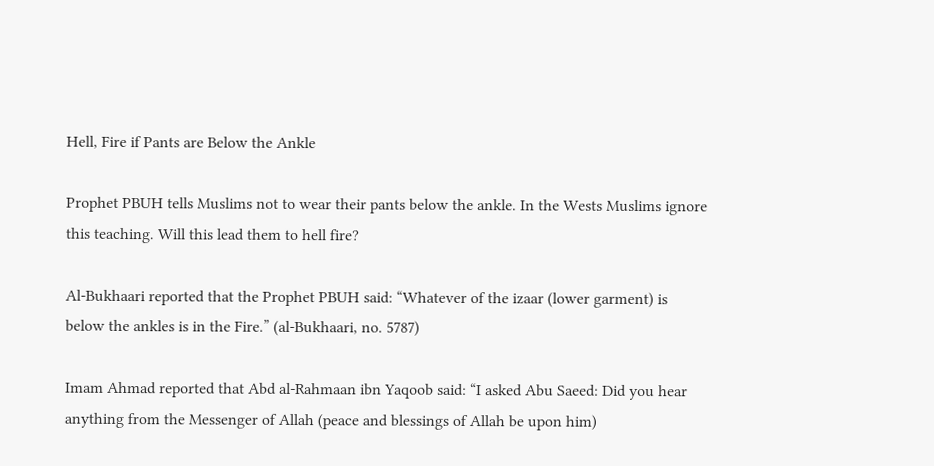Hell, Fire if Pants are Below the Ankle

Prophet PBUH tells Muslims not to wear their pants below the ankle. In the Wests Muslims ignore this teaching. Will this lead them to hell fire?

Al-Bukhaari reported that the Prophet PBUH said: “Whatever of the izaar (lower garment) is below the ankles is in the Fire.” (al-Bukhaari, no. 5787)

Imam Ahmad reported that Abd al-Rahmaan ibn Yaqoob said: “I asked Abu Saeed: Did you hear anything from the Messenger of Allah (peace and blessings of Allah be upon him)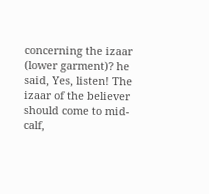concerning the izaar (lower garment)? he said, Yes, listen! The izaar of the believer should come to mid-calf,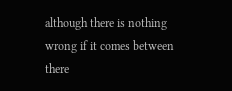although there is nothing wrong if it comes between there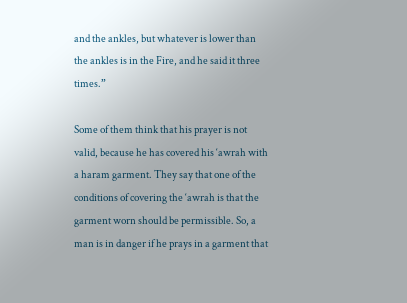and the ankles, but whatever is lower than the ankles is in the Fire, and he said it three times.”

Some of them think that his prayer is not valid, because he has covered his ‘awrah with a haram garment. They say that one of the conditions of covering the ‘awrah is that the garment worn should be permissible. So, a man is in danger if he prays in a garment that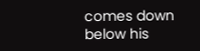comes down below his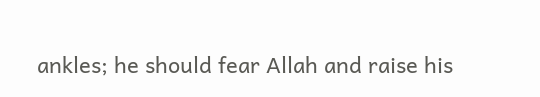ankles; he should fear Allah and raise his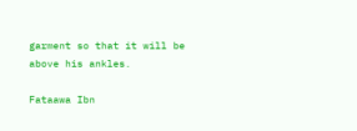garment so that it will be above his ankles.

Fataawa Ibn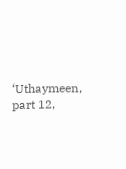‘Uthaymeen, part 12,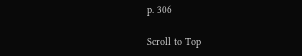p. 306

Scroll to Top